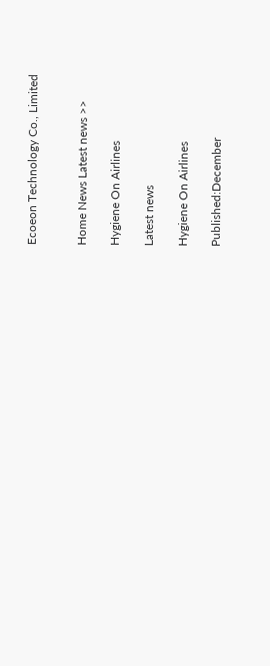Ecoeon Technology Co., Limited


Home News Latest news >>

Hygiene On Airlines

Latest news

Hygiene On Airlines

Published:December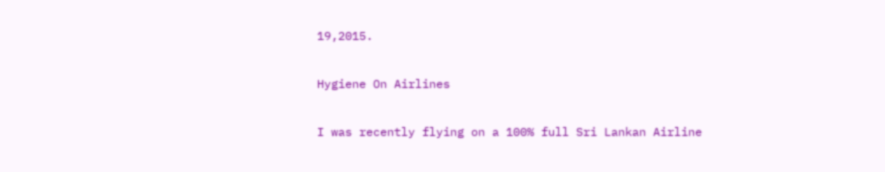19,2015.

Hygiene On Airlines

I was recently flying on a 100% full Sri Lankan Airline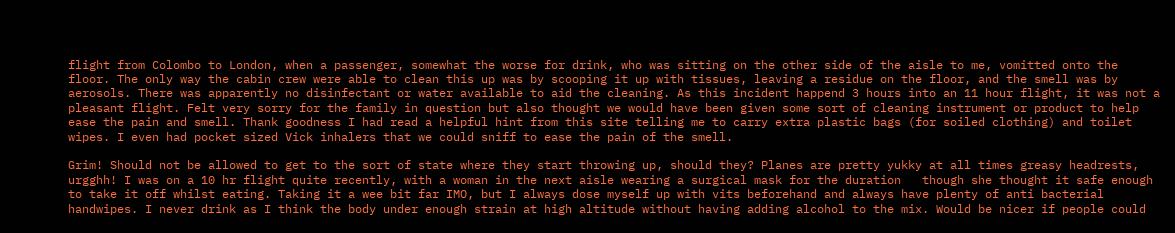flight from Colombo to London, when a passenger, somewhat the worse for drink, who was sitting on the other side of the aisle to me, vomitted onto the floor. The only way the cabin crew were able to clean this up was by scooping it up with tissues, leaving a residue on the floor, and the smell was by aerosols. There was apparently no disinfectant or water available to aid the cleaning. As this incident happend 3 hours into an 11 hour flight, it was not a pleasant flight. Felt very sorry for the family in question but also thought we would have been given some sort of cleaning instrument or product to help ease the pain and smell. Thank goodness I had read a helpful hint from this site telling me to carry extra plastic bags (for soiled clothing) and toilet wipes. I even had pocket sized Vick inhalers that we could sniff to ease the pain of the smell.

Grim! Should not be allowed to get to the sort of state where they start throwing up, should they? Planes are pretty yukky at all times greasy headrests, urgghh! I was on a 10 hr flight quite recently, with a woman in the next aisle wearing a surgical mask for the duration   though she thought it safe enough to take it off whilst eating. Taking it a wee bit far IMO, but I always dose myself up with vits beforehand and always have plenty of anti bacterial handwipes. I never drink as I think the body under enough strain at high altitude without having adding alcohol to the mix. Would be nicer if people could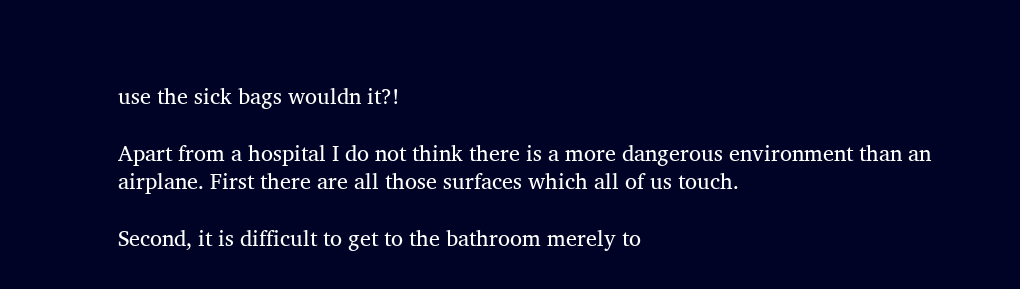use the sick bags wouldn it?!

Apart from a hospital I do not think there is a more dangerous environment than an airplane. First there are all those surfaces which all of us touch.

Second, it is difficult to get to the bathroom merely to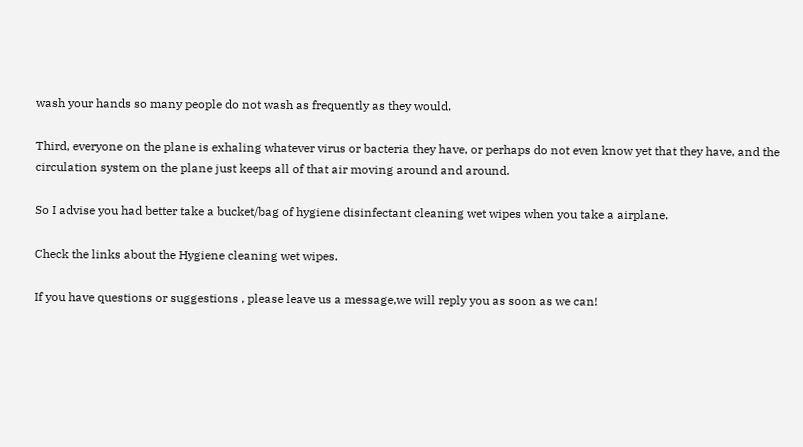wash your hands so many people do not wash as frequently as they would.

Third, everyone on the plane is exhaling whatever virus or bacteria they have, or perhaps do not even know yet that they have, and the circulation system on the plane just keeps all of that air moving around and around.

So I advise you had better take a bucket/bag of hygiene disinfectant cleaning wet wipes when you take a airplane.

Check the links about the Hygiene cleaning wet wipes.

If you have questions or suggestions , please leave us a message,we will reply you as soon as we can!